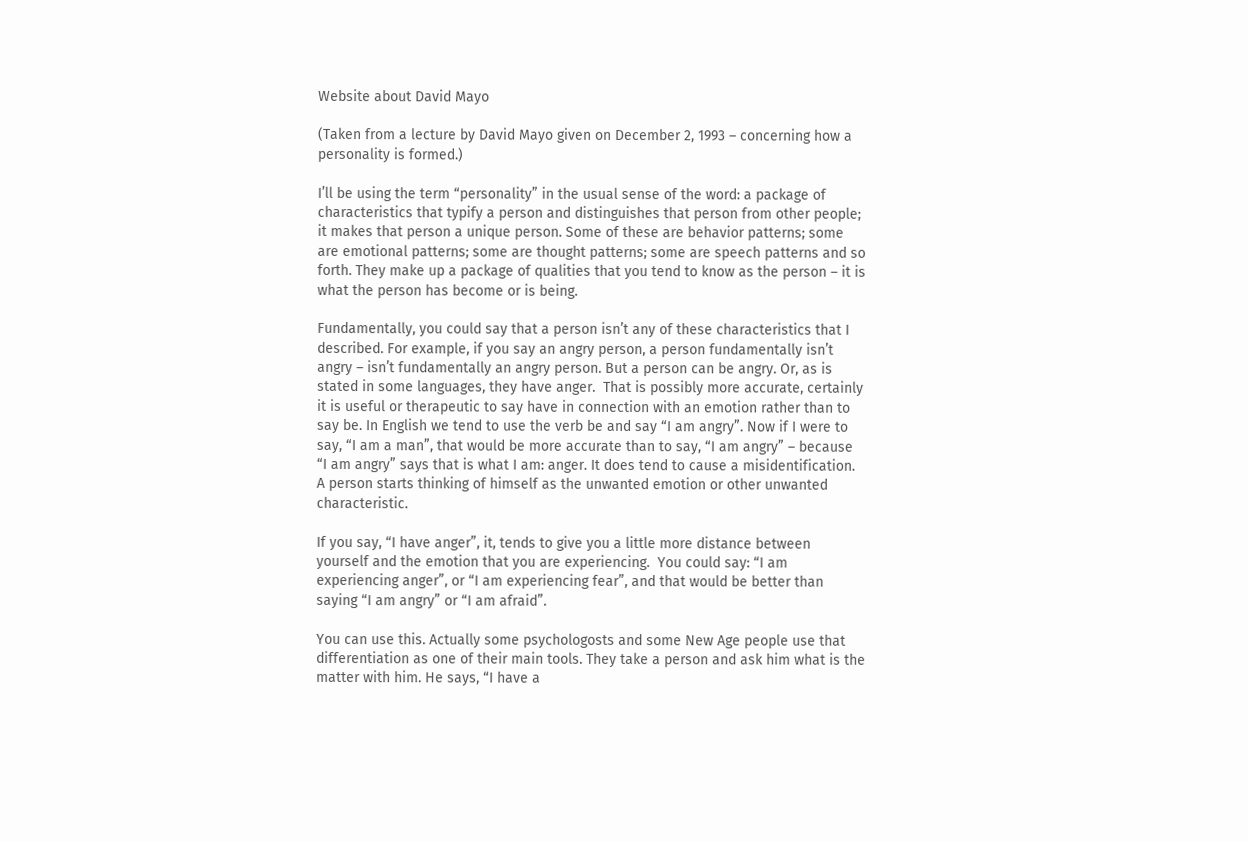Website about David Mayo

(Taken from a lecture by David Mayo given on December 2, 1993 – concerning how a personality is formed.)

I’ll be using the term “personality” in the usual sense of the word: a package of characteristics that typify a person and distinguishes that person from other people; it makes that person a unique person. Some of these are behavior patterns; some are emotional patterns; some are thought patterns; some are speech patterns and so forth. They make up a package of qualities that you tend to know as the person – it is what the person has become or is being.

Fundamentally, you could say that a person isn’t any of these characteristics that I described. For example, if you say an angry person, a person fundamentally isn’t angry – isn’t fundamentally an angry person. But a person can be angry. Or, as is stated in some languages, they have anger.  That is possibly more accurate, certainly it is useful or therapeutic to say have in connection with an emotion rather than to say be. In English we tend to use the verb be and say “I am angry”. Now if I were to say, “I am a man”, that would be more accurate than to say, “I am angry” – because “I am angry” says that is what I am: anger. It does tend to cause a misidentification. A person starts thinking of himself as the unwanted emotion or other unwanted characteristic.

If you say, “I have anger”, it, tends to give you a little more distance between yourself and the emotion that you are experiencing.  You could say: “I am experiencing anger”, or “I am experiencing fear”, and that would be better than saying “I am angry” or “I am afraid”.

You can use this. Actually some psychologosts and some New Age people use that differentiation as one of their main tools. They take a person and ask him what is the matter with him. He says, “I have a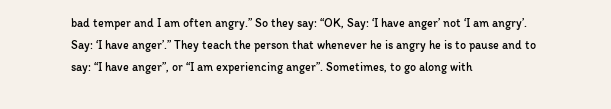bad temper and I am often angry.” So they say: “OK, Say: ‘I have anger’ not ‘I am angry’. Say: ‘I have anger’.” They teach the person that whenever he is angry he is to pause and to say: “I have anger”, or “I am experiencing anger”. Sometimes, to go along with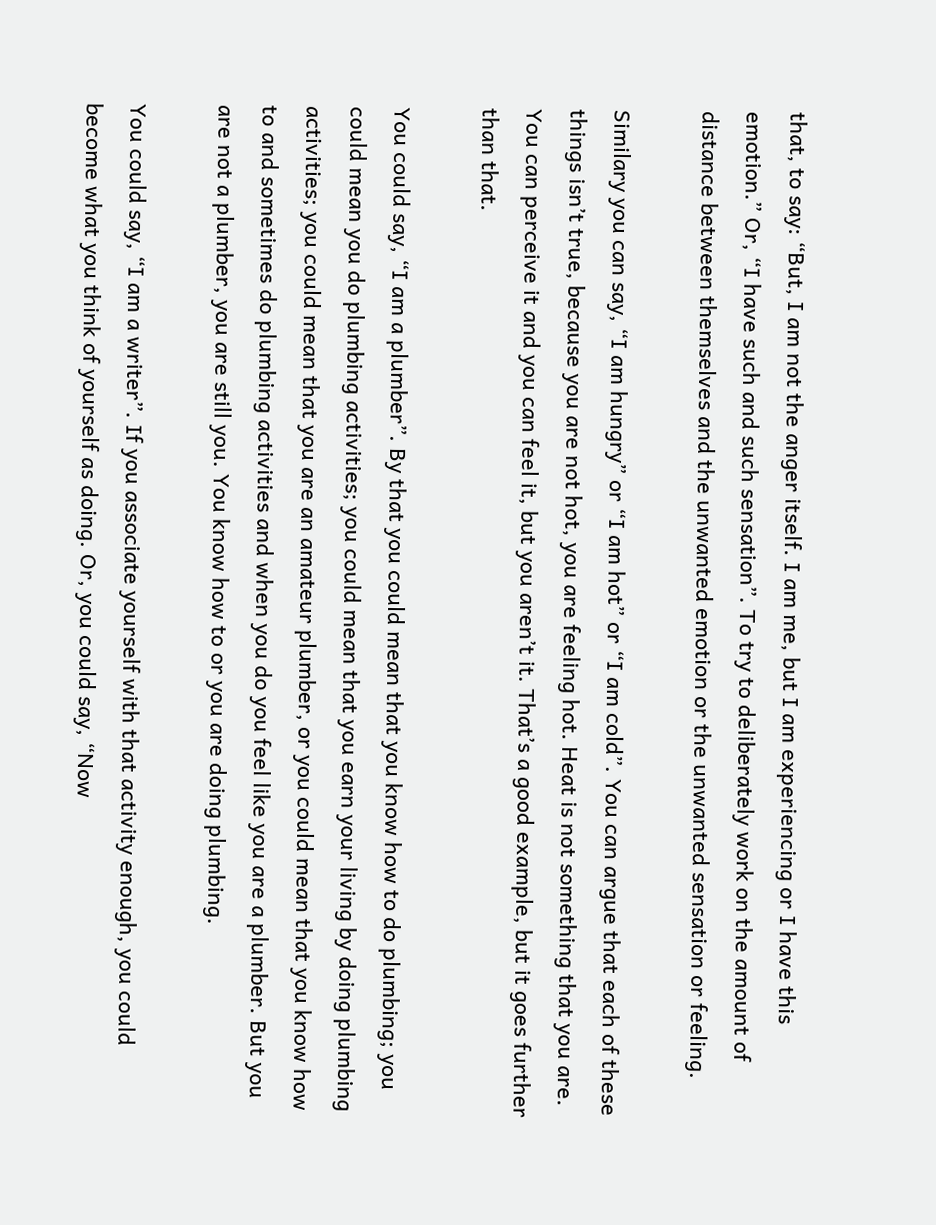that, to say: “But, I am not the anger itself. I am me, but I am experiencing or I have this emotion.” Or, “I have such and such sensation”. To try to deliberately work on the amount of distance between themselves and the unwanted emotion or the unwanted sensation or feeling.

Similary you can say, “I am hungry” or “I am hot” or “I am cold”. You can argue that each of these things isn’t true, because you are not hot, you are feeling hot. Heat is not something that you are. You can perceive it and you can feel it, but you aren’t it. That’s a good example, but it goes further than that.

You could say, “I am a plumber”. By that you could mean that you know how to do plumbing; you could mean you do plumbing activities; you could mean that you earn your living by doing plumbing activities; you could mean that you are an amateur plumber, or you could mean that you know how to and sometimes do plumbing activities and when you do you feel like you are a plumber. But you are not a plumber, you are still you. You know how to or you are doing plumbing.

You could say, “I am a writer”. If you associate yourself with that activity enough, you could become what you think of yourself as doing. Or, you could say, “Now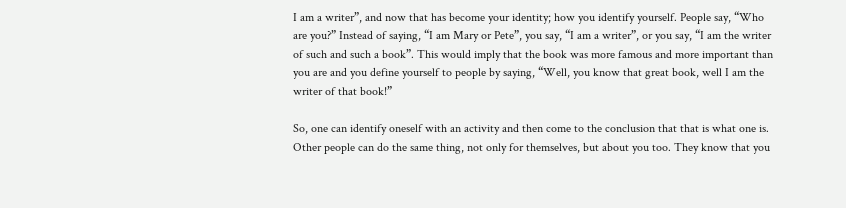I am a writer”, and now that has become your identity; how you identify yourself. People say, “Who are you?” Instead of saying, “I am Mary or Pete”, you say, “I am a writer”, or you say, “I am the writer of such and such a book”. This would imply that the book was more famous and more important than you are and you define yourself to people by saying, “Well, you know that great book, well I am the writer of that book!”

So, one can identify oneself with an activity and then come to the conclusion that that is what one is. Other people can do the same thing, not only for themselves, but about you too. They know that you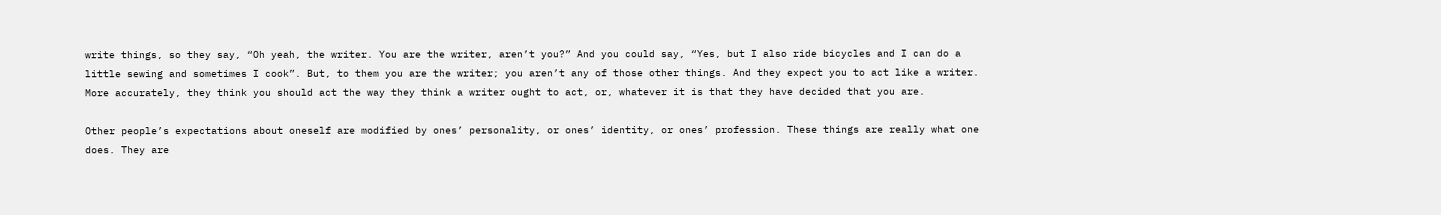write things, so they say, “Oh yeah, the writer. You are the writer, aren’t you?” And you could say, “Yes, but I also ride bicycles and I can do a little sewing and sometimes I cook”. But, to them you are the writer; you aren’t any of those other things. And they expect you to act like a writer. More accurately, they think you should act the way they think a writer ought to act, or, whatever it is that they have decided that you are.

Other people’s expectations about oneself are modified by ones’ personality, or ones’ identity, or ones’ profession. These things are really what one does. They are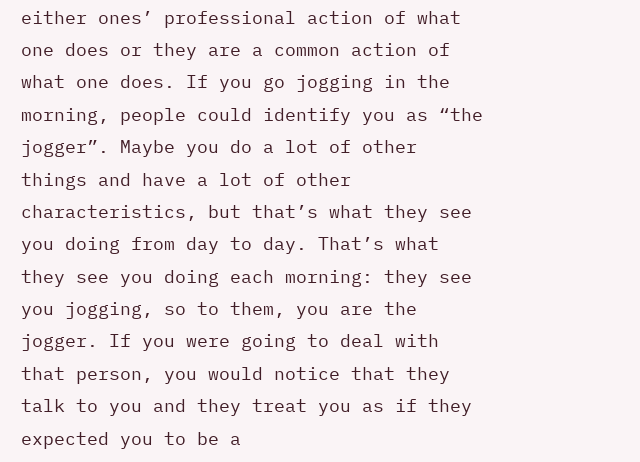either ones’ professional action of what one does or they are a common action of what one does. If you go jogging in the morning, people could identify you as “the jogger”. Maybe you do a lot of other things and have a lot of other characteristics, but that’s what they see you doing from day to day. That’s what they see you doing each morning: they see you jogging, so to them, you are the jogger. If you were going to deal with that person, you would notice that they talk to you and they treat you as if they expected you to be a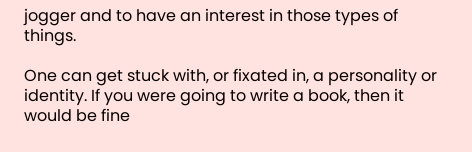jogger and to have an interest in those types of things.

One can get stuck with, or fixated in, a personality or identity. If you were going to write a book, then it would be fine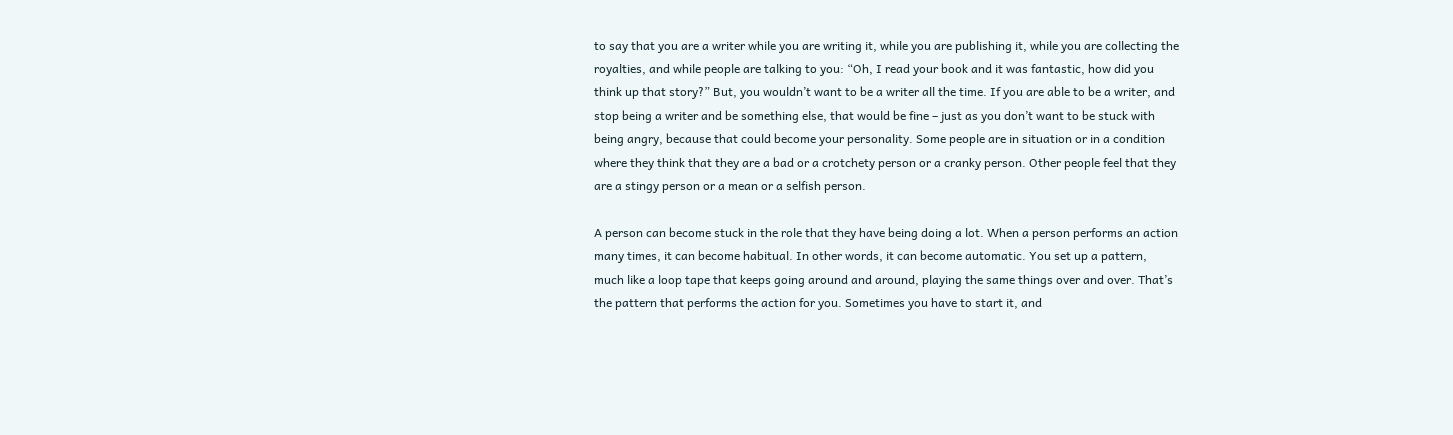to say that you are a writer while you are writing it, while you are publishing it, while you are collecting the royalties, and while people are talking to you: “Oh, I read your book and it was fantastic, how did you think up that story?” But, you wouldn’t want to be a writer all the time. If you are able to be a writer, and stop being a writer and be something else, that would be fine – just as you don’t want to be stuck with being angry, because that could become your personality. Some people are in situation or in a condition where they think that they are a bad or a crotchety person or a cranky person. Other people feel that they are a stingy person or a mean or a selfish person.

A person can become stuck in the role that they have being doing a lot. When a person performs an action many times, it can become habitual. In other words, it can become automatic. You set up a pattern, much like a loop tape that keeps going around and around, playing the same things over and over. That’s the pattern that performs the action for you. Sometimes you have to start it, and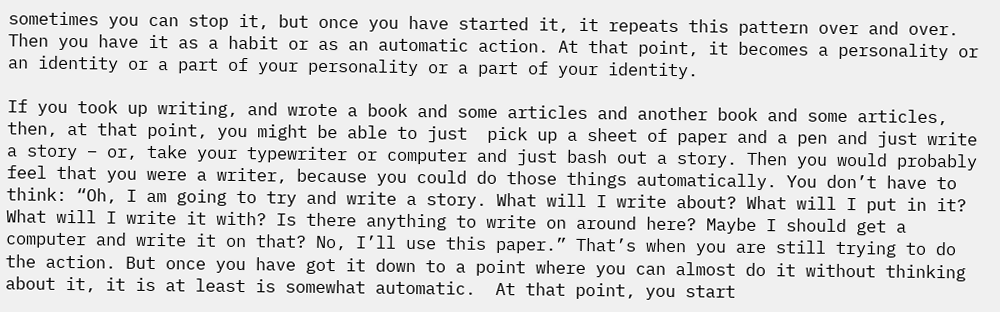sometimes you can stop it, but once you have started it, it repeats this pattern over and over. Then you have it as a habit or as an automatic action. At that point, it becomes a personality or an identity or a part of your personality or a part of your identity.

If you took up writing, and wrote a book and some articles and another book and some articles, then, at that point, you might be able to just  pick up a sheet of paper and a pen and just write a story – or, take your typewriter or computer and just bash out a story. Then you would probably feel that you were a writer, because you could do those things automatically. You don’t have to think: “Oh, I am going to try and write a story. What will I write about? What will I put in it? What will I write it with? Is there anything to write on around here? Maybe I should get a computer and write it on that? No, I’ll use this paper.” That’s when you are still trying to do the action. But once you have got it down to a point where you can almost do it without thinking about it, it is at least is somewhat automatic.  At that point, you start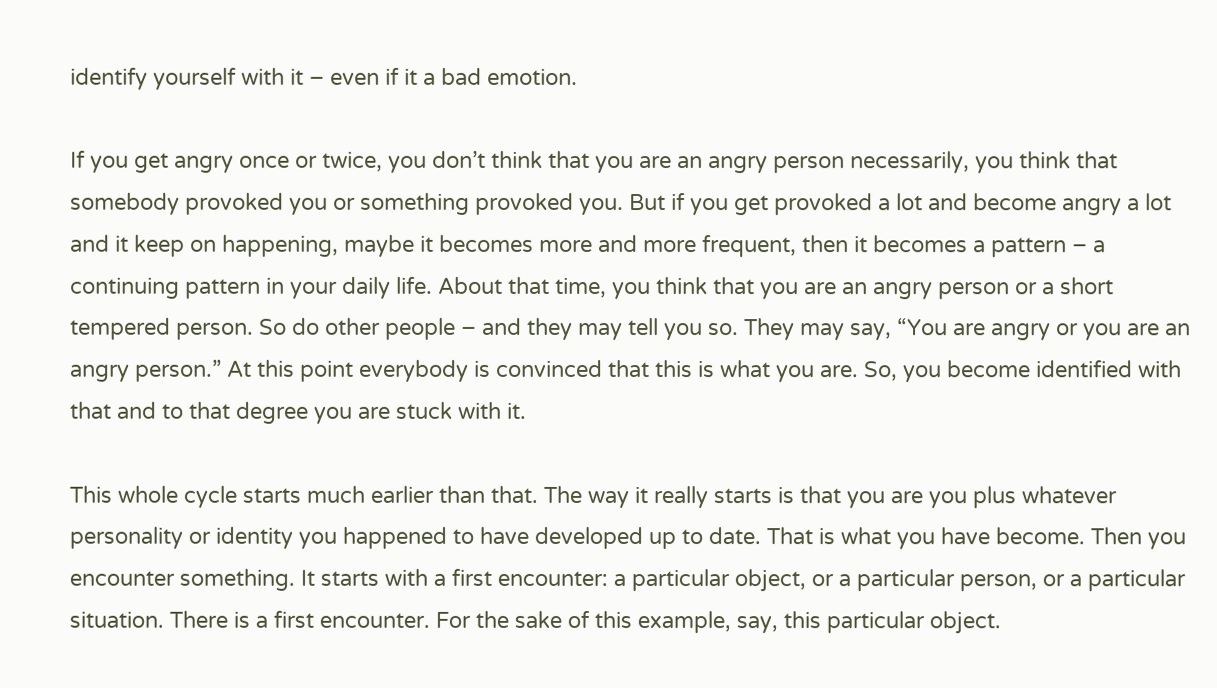identify yourself with it – even if it a bad emotion.

If you get angry once or twice, you don’t think that you are an angry person necessarily, you think that somebody provoked you or something provoked you. But if you get provoked a lot and become angry a lot and it keep on happening, maybe it becomes more and more frequent, then it becomes a pattern – a continuing pattern in your daily life. About that time, you think that you are an angry person or a short tempered person. So do other people – and they may tell you so. They may say, “You are angry or you are an angry person.” At this point everybody is convinced that this is what you are. So, you become identified with that and to that degree you are stuck with it.

This whole cycle starts much earlier than that. The way it really starts is that you are you plus whatever personality or identity you happened to have developed up to date. That is what you have become. Then you encounter something. It starts with a first encounter: a particular object, or a particular person, or a particular situation. There is a first encounter. For the sake of this example, say, this particular object.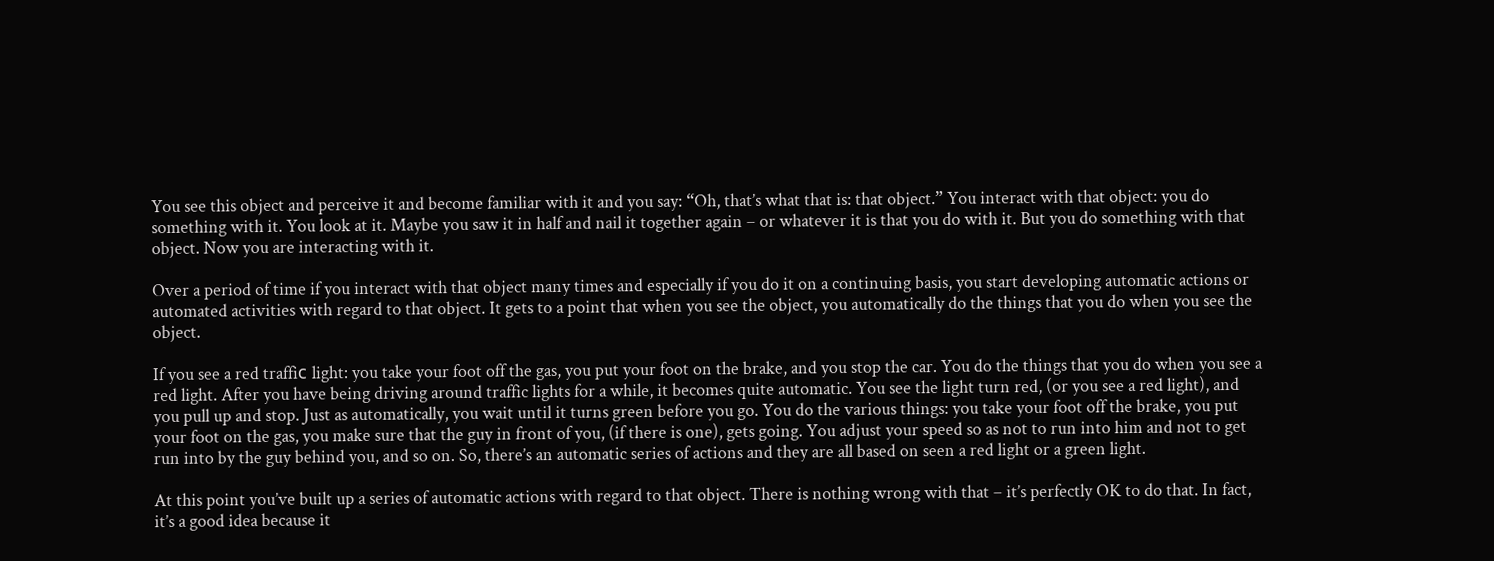You see this object and perceive it and become familiar with it and you say: “Oh, that’s what that is: that object.” You interact with that object: you do something with it. You look at it. Maybe you saw it in half and nail it together again – or whatever it is that you do with it. But you do something with that object. Now you are interacting with it.

Over a period of time if you interact with that object many times and especially if you do it on a continuing basis, you start developing automatic actions or automated activities with regard to that object. It gets to a point that when you see the object, you automatically do the things that you do when you see the object.

If you see a red traffiс light: you take your foot off the gas, you put your foot on the brake, and you stop the car. You do the things that you do when you see a red light. After you have being driving around traffic lights for a while, it becomes quite automatic. You see the light turn red, (or you see a red light), and you pull up and stop. Just as automatically, you wait until it turns green before you go. You do the various things: you take your foot off the brake, you put your foot on the gas, you make sure that the guy in front of you, (if there is one), gets going. You adjust your speed so as not to run into him and not to get run into by the guy behind you, and so on. So, there’s an automatic series of actions and they are all based on seen a red light or a green light.

At this point you’ve built up a series of automatic actions with regard to that object. There is nothing wrong with that – it’s perfectly OK to do that. In fact, it’s a good idea because it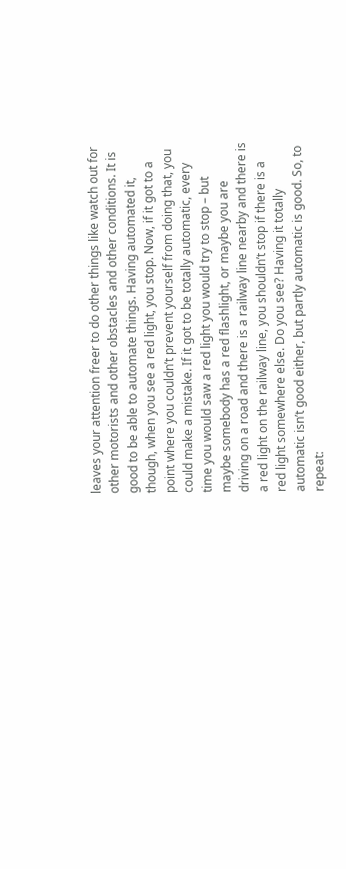leaves your attention freer to do other things like watch out for other motorists and other obstacles and other conditions. It is good to be able to automate things. Having automated it, though, when you see a red light, you stop. Now, if it got to a point where you couldn’t prevent yourself from doing that, you could make a mistake. If it got to be totally automatic, every time you would saw a red light you would try to stop – but maybe somebody has a red flashlight, or maybe you are driving on a road and there is a railway line nearby and there is a red light on the railway line, you shouldn’t stop if there is a red light somewhere else. Do you see? Having it totally automatic isn’t good either, but partly automatic is good. So, to repeat: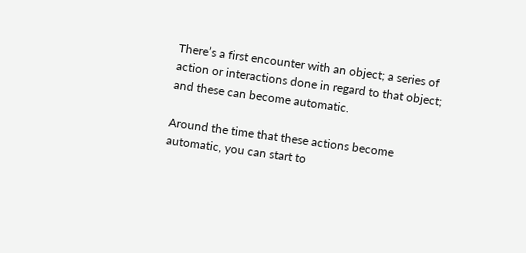There’s a first encounter with an object; a series of action or interactions done in regard to that object; and these can become automatic.

Around the time that these actions become automatic, you can start to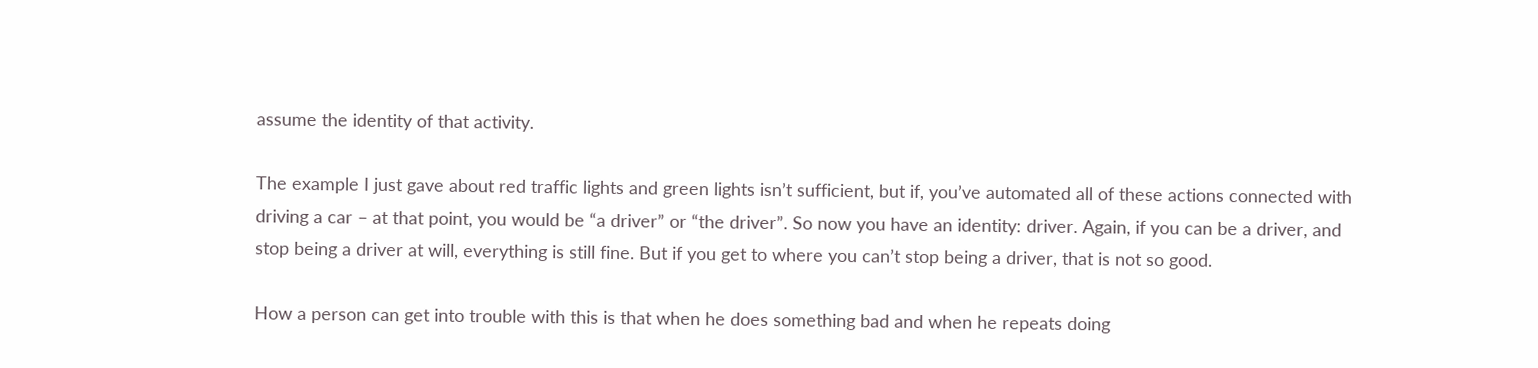assume the identity of that activity.

The example I just gave about red traffic lights and green lights isn’t sufficient, but if, you’ve automated all of these actions connected with driving a car – at that point, you would be “a driver” or “the driver”. So now you have an identity: driver. Again, if you can be a driver, and stop being a driver at will, everything is still fine. But if you get to where you can’t stop being a driver, that is not so good.

How a person can get into trouble with this is that when he does something bad and when he repeats doing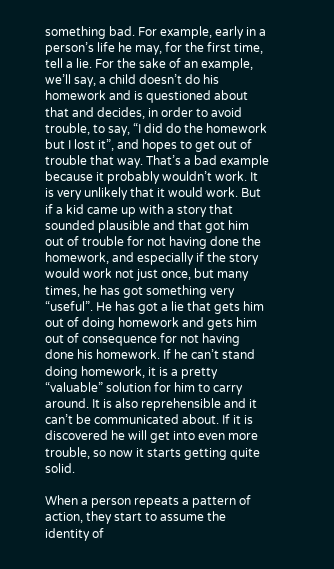something bad. For example, early in a person’s life he may, for the first time, tell a lie. For the sake of an example, we’ll say, a child doesn’t do his homework and is questioned about that and decides, in order to avoid trouble, to say, “I did do the homework but I lost it”, and hopes to get out of trouble that way. That’s a bad example because it probably wouldn’t work. It is very unlikely that it would work. But if a kid came up with a story that sounded plausible and that got him out of trouble for not having done the homework, and especially if the story would work not just once, but many times, he has got something very “useful”. He has got a lie that gets him out of doing homework and gets him out of consequence for not having done his homework. If he can’t stand doing homework, it is a pretty “valuable” solution for him to carry around. It is also reprehensible and it can’t be communicated about. If it is discovered he will get into even more trouble, so now it starts getting quite solid.

When a person repeats a pattern of action, they start to assume the identity of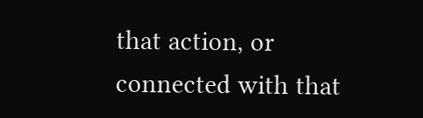that action, or connected with that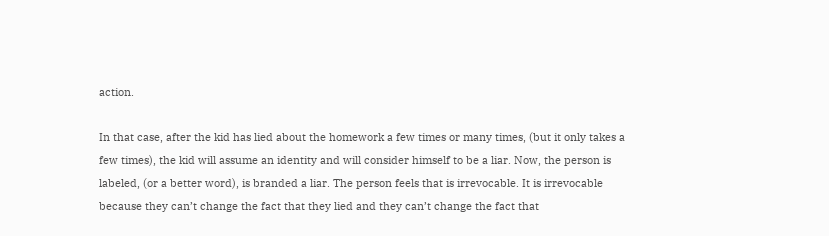action.

In that case, after the kid has lied about the homework a few times or many times, (but it only takes a few times), the kid will assume an identity and will consider himself to be a liar. Now, the person is labeled, (or a better word), is branded a liar. The person feels that is irrevocable. It is irrevocable because they can’t change the fact that they lied and they can’t change the fact that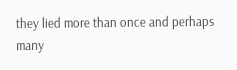they lied more than once and perhaps many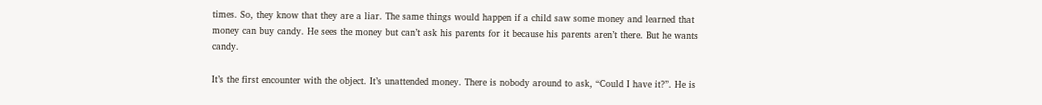times. So, they know that they are a liar. The same things would happen if a child saw some money and learned that money can buy candy. He sees the money but can’t ask his parents for it because his parents aren’t there. But he wants candy.

It’s the first encounter with the object. It’s unattended money. There is nobody around to ask, “Could I have it?”. He is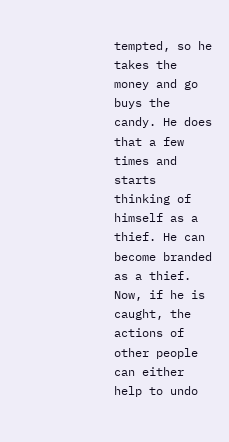tempted, so he takes the money and go buys the candy. He does that a few times and starts thinking of himself as a thief. He can become branded as a thief. Now, if he is caught, the actions of other people can either help to undo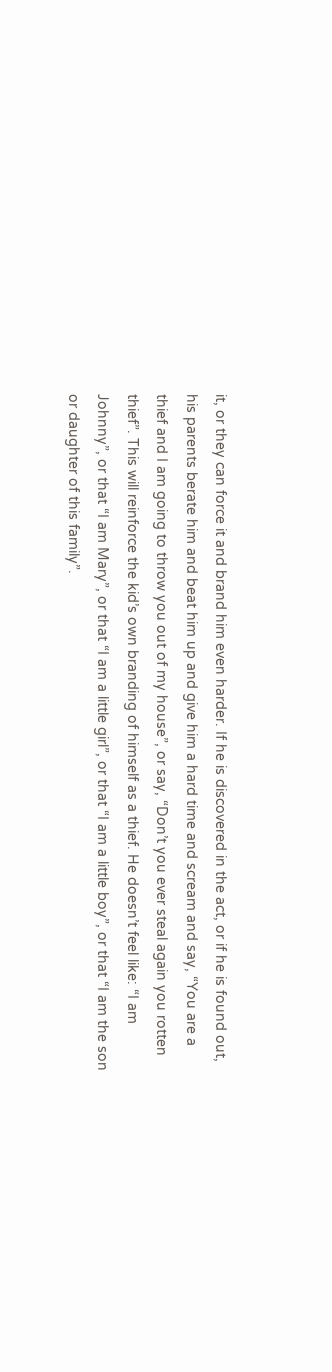it, or they can force it and brand him even harder. If he is discovered in the act, or if he is found out, his parents berate him and beat him up and give him a hard time and scream and say, “You are a thief and I am going to throw you out of my house”, or say, “Don’t you ever steal again you rotten thief”. This will reinforce the kid’s own branding of himself as a thief. He doesn’t feel like: “I am Johnny”, or that “I am Mary”, or that “I am a little girl”, or that “I am a little boy”, or that “I am the son or daughter of this family”.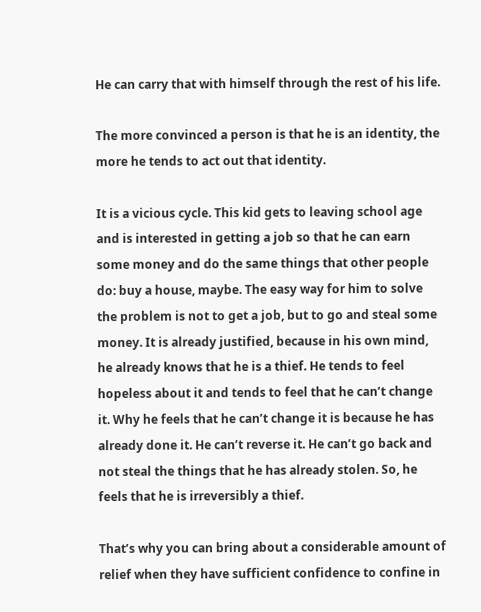He can carry that with himself through the rest of his life.

The more convinced a person is that he is an identity, the more he tends to act out that identity.

It is a vicious cycle. This kid gets to leaving school age and is interested in getting a job so that he can earn some money and do the same things that other people do: buy a house, maybe. The easy way for him to solve the problem is not to get a job, but to go and steal some money. It is already justified, because in his own mind, he already knows that he is a thief. He tends to feel hopeless about it and tends to feel that he can’t change it. Why he feels that he can’t change it is because he has already done it. He can’t reverse it. He can’t go back and not steal the things that he has already stolen. So, he feels that he is irreversibly a thief.

That’s why you can bring about a considerable amount of relief when they have sufficient confidence to confine in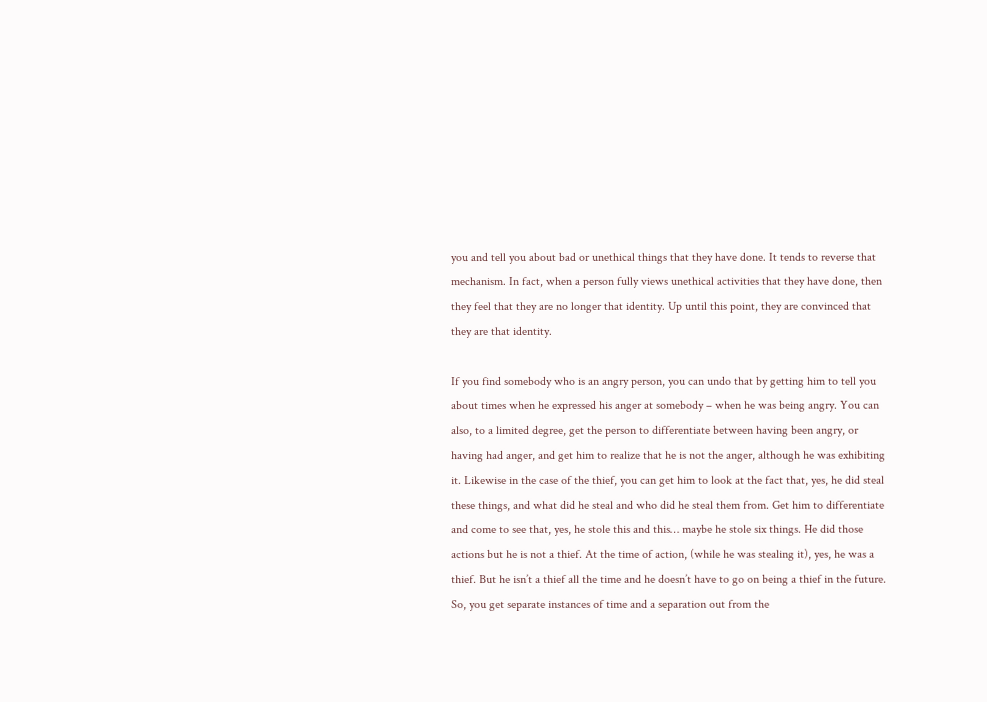you and tell you about bad or unethical things that they have done. It tends to reverse that mechanism. In fact, when a person fully views unethical activities that they have done, then they feel that they are no longer that identity. Up until this point, they are convinced that they are that identity.

If you find somebody who is an angry person, you can undo that by getting him to tell you about times when he expressed his anger at somebody – when he was being angry. You can also, to a limited degree, get the person to differentiate between having been angry, or having had anger, and get him to realize that he is not the anger, although he was exhibiting it. Likewise in the case of the thief, you can get him to look at the fact that, yes, he did steal these things, and what did he steal and who did he steal them from. Get him to differentiate and come to see that, yes, he stole this and this… maybe he stole six things. He did those actions but he is not a thief. At the time of action, (while he was stealing it), yes, he was a thief. But he isn’t a thief all the time and he doesn’t have to go on being a thief in the future. So, you get separate instances of time and a separation out from the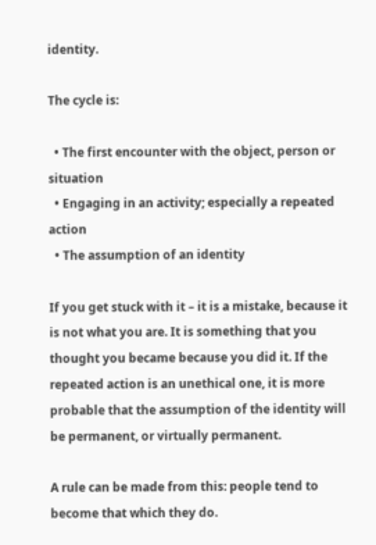identity.

The cycle is:

  • The first encounter with the object, person or situation
  • Engaging in an activity; especially a repeated action
  • The assumption of an identity

If you get stuck with it – it is a mistake, because it is not what you are. It is something that you thought you became because you did it. If the repeated action is an unethical one, it is more probable that the assumption of the identity will be permanent, or virtually permanent.

A rule can be made from this: people tend to become that which they do.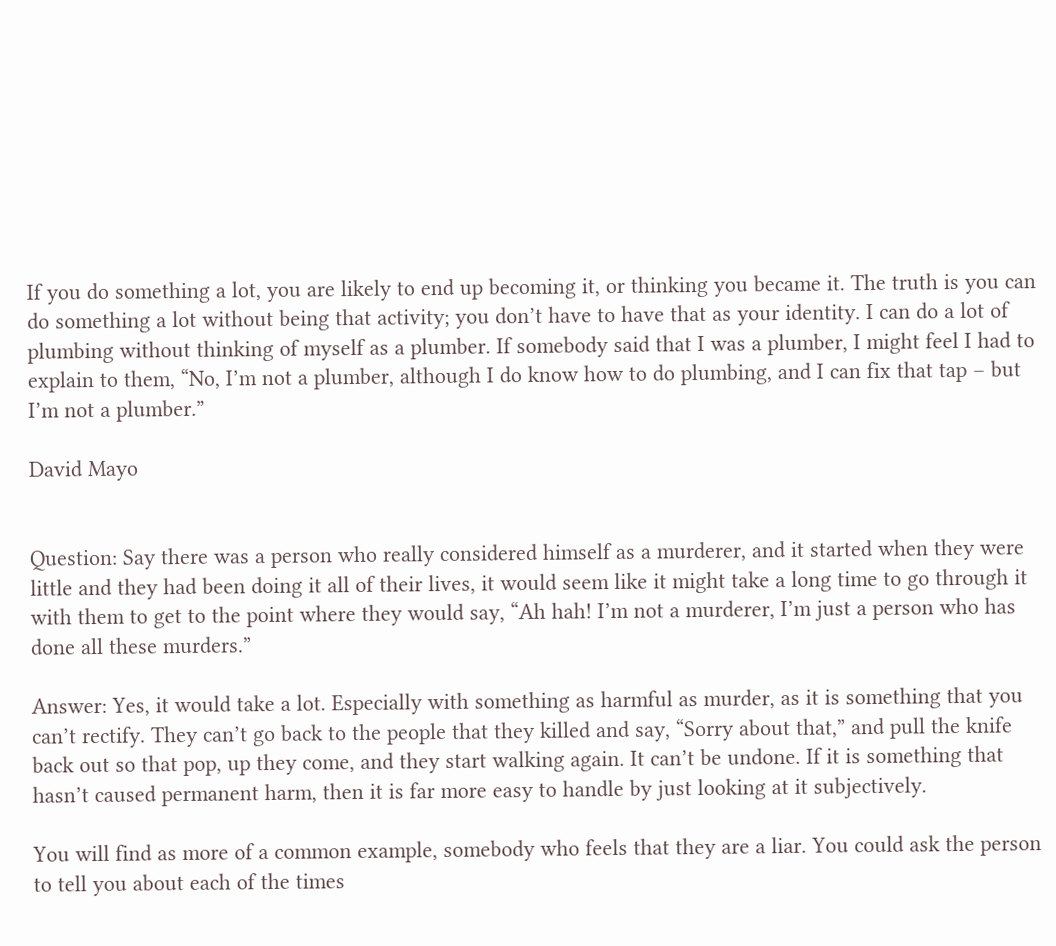If you do something a lot, you are likely to end up becoming it, or thinking you became it. The truth is you can do something a lot without being that activity; you don’t have to have that as your identity. I can do a lot of plumbing without thinking of myself as a plumber. If somebody said that I was a plumber, I might feel I had to explain to them, “No, I’m not a plumber, although I do know how to do plumbing, and I can fix that tap – but I’m not a plumber.”

David Mayo


Question: Say there was a person who really considered himself as a murderer, and it started when they were little and they had been doing it all of their lives, it would seem like it might take a long time to go through it with them to get to the point where they would say, “Ah hah! I’m not a murderer, I’m just a person who has done all these murders.”

Answer: Yes, it would take a lot. Especially with something as harmful as murder, as it is something that you can’t rectify. They can’t go back to the people that they killed and say, “Sorry about that,” and pull the knife back out so that pop, up they come, and they start walking again. It can’t be undone. If it is something that hasn’t caused permanent harm, then it is far more easy to handle by just looking at it subjectively.

You will find as more of a common example, somebody who feels that they are a liar. You could ask the person to tell you about each of the times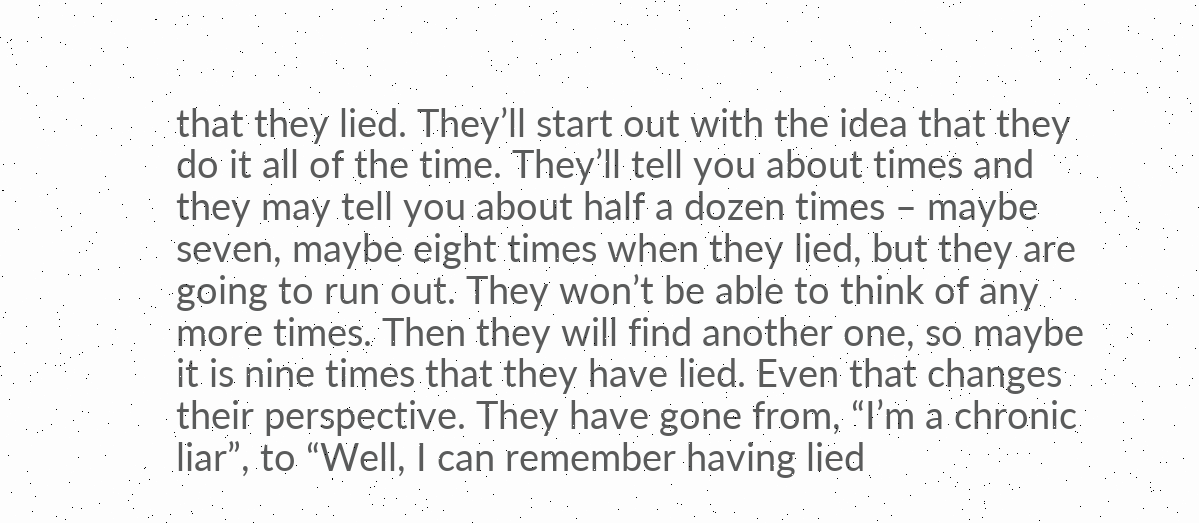that they lied. They’ll start out with the idea that they do it all of the time. They’ll tell you about times and they may tell you about half a dozen times – maybe seven, maybe eight times when they lied, but they are going to run out. They won’t be able to think of any more times. Then they will find another one, so maybe it is nine times that they have lied. Even that changes their perspective. They have gone from, “I’m a chronic liar”, to “Well, I can remember having lied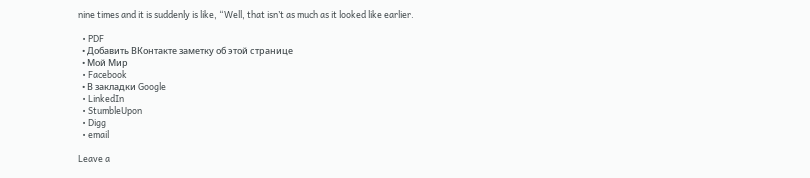nine times and it is suddenly is like, “Well, that isn’t as much as it looked like earlier.

  • PDF
  • Добавить ВКонтакте заметку об этой странице
  • Мой Мир
  • Facebook
  • В закладки Google
  • LinkedIn
  • StumbleUpon
  • Digg
  • email

Leave a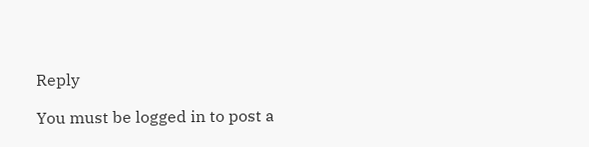Reply

You must be logged in to post a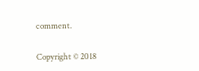comment.

Copyright © 2018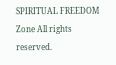SPIRITUAL FREEDOM Zone All rights reserved.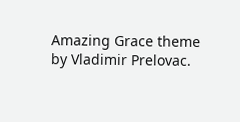Amazing Grace theme by Vladimir Prelovac.